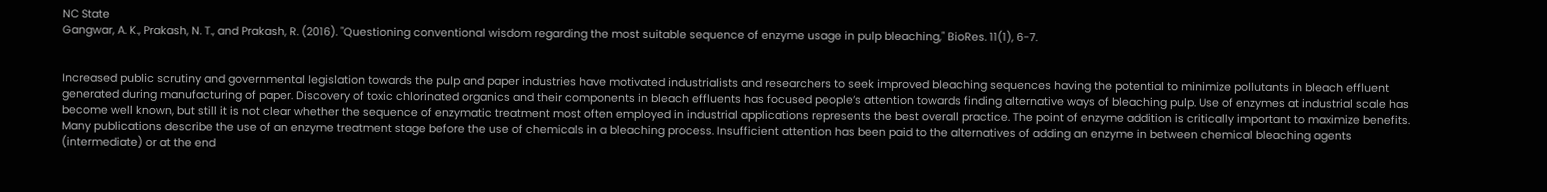NC State
Gangwar, A. K., Prakash, N. T., and Prakash, R. (2016). "Questioning conventional wisdom regarding the most suitable sequence of enzyme usage in pulp bleaching," BioRes. 11(1), 6-7.


Increased public scrutiny and governmental legislation towards the pulp and paper industries have motivated industrialists and researchers to seek improved bleaching sequences having the potential to minimize pollutants in bleach effluent generated during manufacturing of paper. Discovery of toxic chlorinated organics and their components in bleach effluents has focused people’s attention towards finding alternative ways of bleaching pulp. Use of enzymes at industrial scale has become well known, but still it is not clear whether the sequence of enzymatic treatment most often employed in industrial applications represents the best overall practice. The point of enzyme addition is critically important to maximize benefits. Many publications describe the use of an enzyme treatment stage before the use of chemicals in a bleaching process. Insufficient attention has been paid to the alternatives of adding an enzyme in between chemical bleaching agents (intermediate) or at the end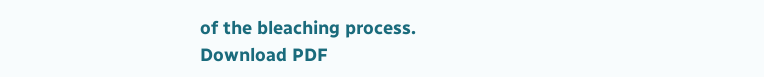of the bleaching process.
Download PDF